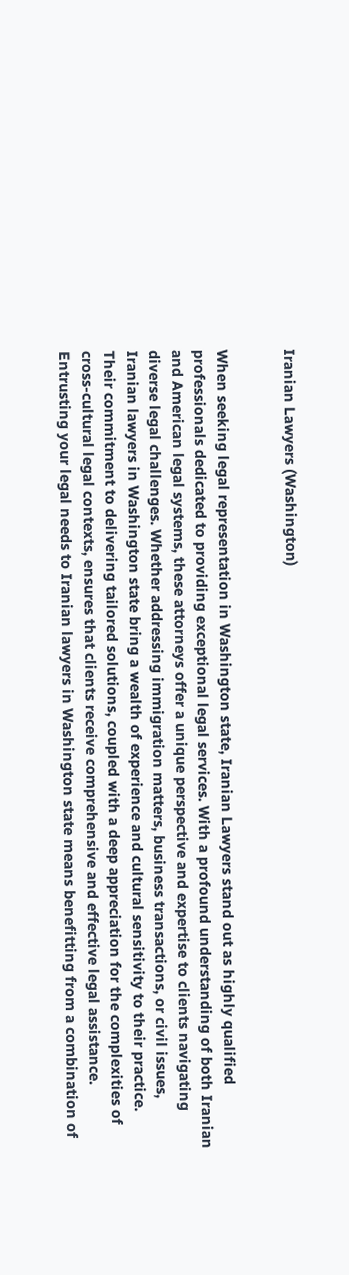Iranian Lawyers (Washington)


When seeking legal representation in Washington state, Iranian Lawyers stand out as highly qualified professionals dedicated to providing exceptional legal services. With a profound understanding of both Iranian and American legal systems, these attorneys offer a unique perspective and expertise to clients navigating diverse legal challenges. Whether addressing immigration matters, business transactions, or civil issues, Iranian lawyers in Washington state bring a wealth of experience and cultural sensitivity to their practice. Their commitment to delivering tailored solutions, coupled with a deep appreciation for the complexities of cross-cultural legal contexts, ensures that clients receive comprehensive and effective legal assistance. Entrusting your legal needs to Iranian lawyers in Washington state means benefitting from a combination of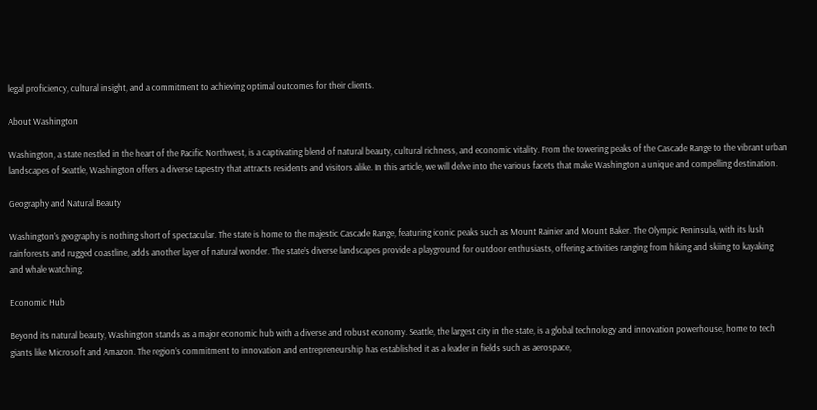legal proficiency, cultural insight, and a commitment to achieving optimal outcomes for their clients.

About Washington

Washington, a state nestled in the heart of the Pacific Northwest, is a captivating blend of natural beauty, cultural richness, and economic vitality. From the towering peaks of the Cascade Range to the vibrant urban landscapes of Seattle, Washington offers a diverse tapestry that attracts residents and visitors alike. In this article, we will delve into the various facets that make Washington a unique and compelling destination.

Geography and Natural Beauty

Washington’s geography is nothing short of spectacular. The state is home to the majestic Cascade Range, featuring iconic peaks such as Mount Rainier and Mount Baker. The Olympic Peninsula, with its lush rainforests and rugged coastline, adds another layer of natural wonder. The state’s diverse landscapes provide a playground for outdoor enthusiasts, offering activities ranging from hiking and skiing to kayaking and whale watching.

Economic Hub

Beyond its natural beauty, Washington stands as a major economic hub with a diverse and robust economy. Seattle, the largest city in the state, is a global technology and innovation powerhouse, home to tech giants like Microsoft and Amazon. The region’s commitment to innovation and entrepreneurship has established it as a leader in fields such as aerospace,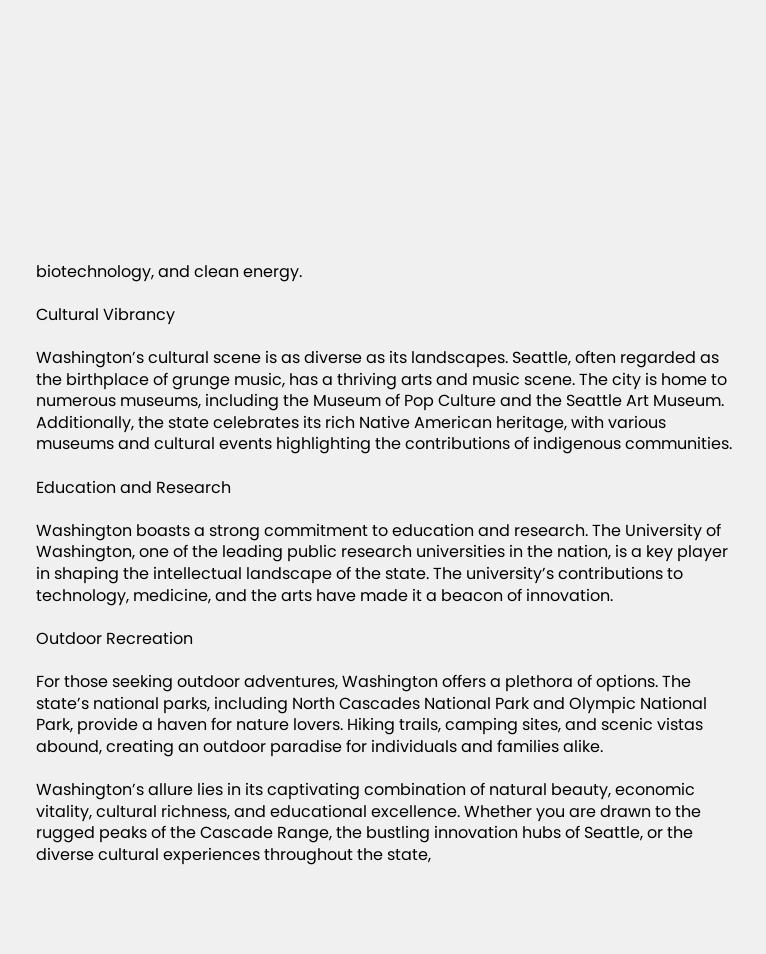biotechnology, and clean energy.

Cultural Vibrancy

Washington’s cultural scene is as diverse as its landscapes. Seattle, often regarded as the birthplace of grunge music, has a thriving arts and music scene. The city is home to numerous museums, including the Museum of Pop Culture and the Seattle Art Museum. Additionally, the state celebrates its rich Native American heritage, with various museums and cultural events highlighting the contributions of indigenous communities.

Education and Research

Washington boasts a strong commitment to education and research. The University of Washington, one of the leading public research universities in the nation, is a key player in shaping the intellectual landscape of the state. The university’s contributions to technology, medicine, and the arts have made it a beacon of innovation.

Outdoor Recreation

For those seeking outdoor adventures, Washington offers a plethora of options. The state’s national parks, including North Cascades National Park and Olympic National Park, provide a haven for nature lovers. Hiking trails, camping sites, and scenic vistas abound, creating an outdoor paradise for individuals and families alike.

Washington’s allure lies in its captivating combination of natural beauty, economic vitality, cultural richness, and educational excellence. Whether you are drawn to the rugged peaks of the Cascade Range, the bustling innovation hubs of Seattle, or the diverse cultural experiences throughout the state,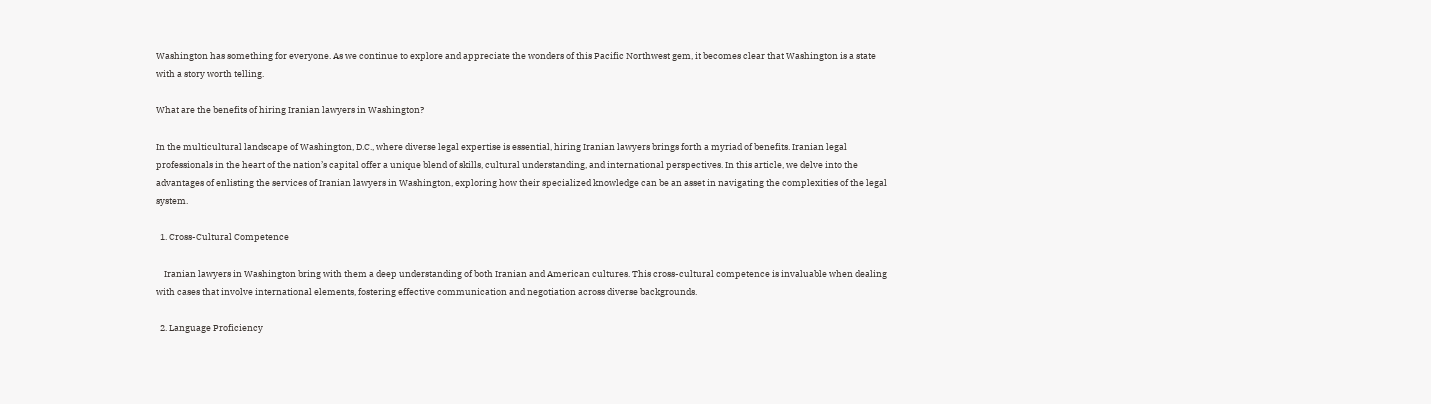Washington has something for everyone. As we continue to explore and appreciate the wonders of this Pacific Northwest gem, it becomes clear that Washington is a state with a story worth telling.

What are the benefits of hiring Iranian lawyers in Washington?

In the multicultural landscape of Washington, D.C., where diverse legal expertise is essential, hiring Iranian lawyers brings forth a myriad of benefits. Iranian legal professionals in the heart of the nation’s capital offer a unique blend of skills, cultural understanding, and international perspectives. In this article, we delve into the advantages of enlisting the services of Iranian lawyers in Washington, exploring how their specialized knowledge can be an asset in navigating the complexities of the legal system.

  1. Cross-Cultural Competence

    Iranian lawyers in Washington bring with them a deep understanding of both Iranian and American cultures. This cross-cultural competence is invaluable when dealing with cases that involve international elements, fostering effective communication and negotiation across diverse backgrounds.

  2. Language Proficiency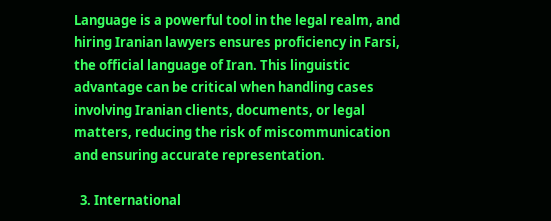Language is a powerful tool in the legal realm, and hiring Iranian lawyers ensures proficiency in Farsi, the official language of Iran. This linguistic advantage can be critical when handling cases involving Iranian clients, documents, or legal matters, reducing the risk of miscommunication and ensuring accurate representation.

  3. International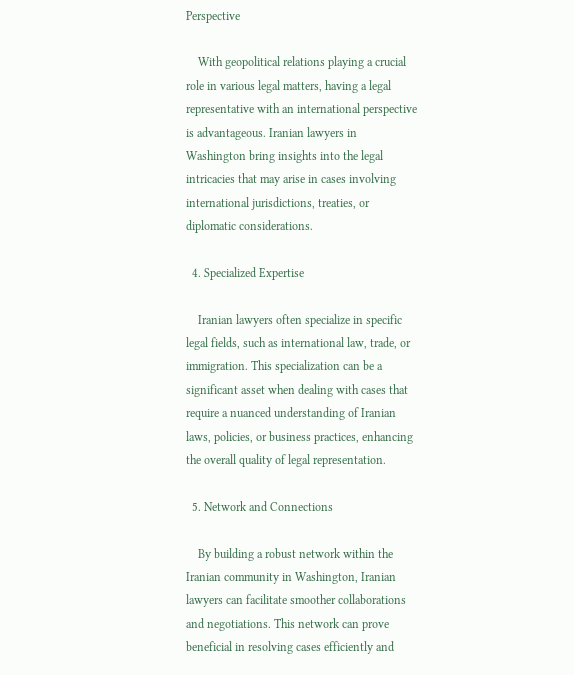Perspective

    With geopolitical relations playing a crucial role in various legal matters, having a legal representative with an international perspective is advantageous. Iranian lawyers in Washington bring insights into the legal intricacies that may arise in cases involving international jurisdictions, treaties, or diplomatic considerations.

  4. Specialized Expertise

    Iranian lawyers often specialize in specific legal fields, such as international law, trade, or immigration. This specialization can be a significant asset when dealing with cases that require a nuanced understanding of Iranian laws, policies, or business practices, enhancing the overall quality of legal representation.

  5. Network and Connections

    By building a robust network within the Iranian community in Washington, Iranian lawyers can facilitate smoother collaborations and negotiations. This network can prove beneficial in resolving cases efficiently and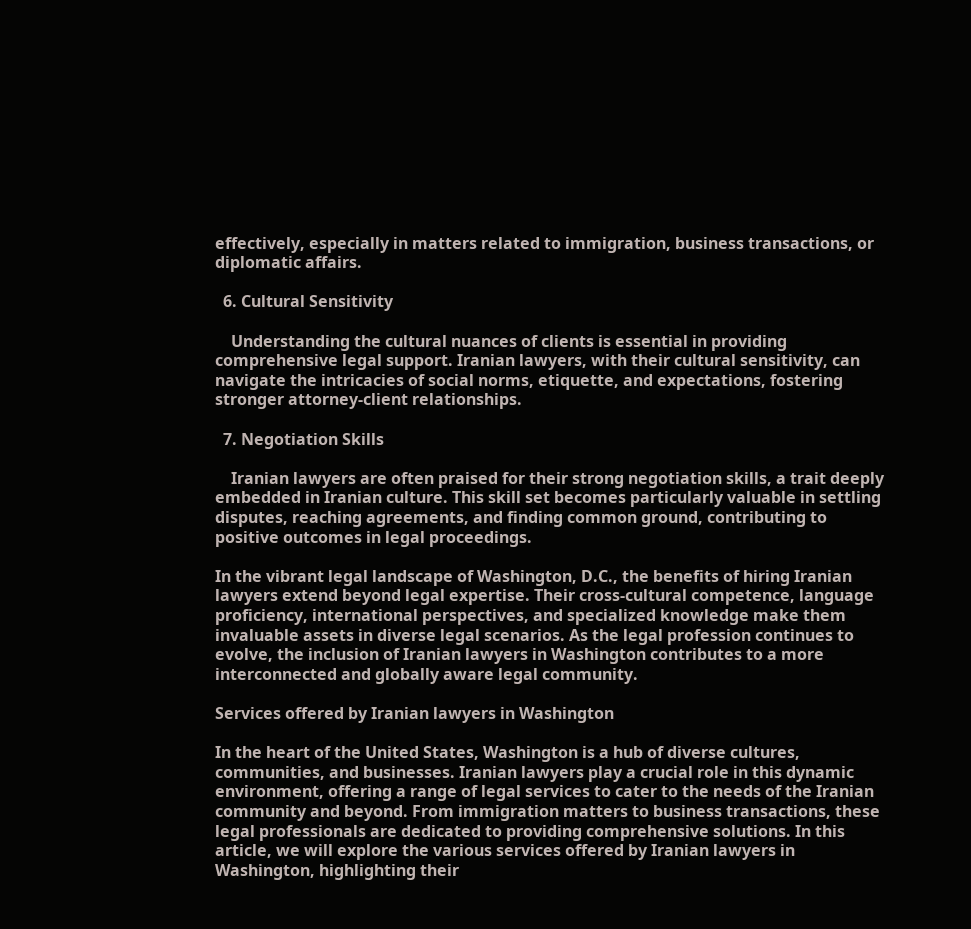effectively, especially in matters related to immigration, business transactions, or diplomatic affairs.

  6. Cultural Sensitivity

    Understanding the cultural nuances of clients is essential in providing comprehensive legal support. Iranian lawyers, with their cultural sensitivity, can navigate the intricacies of social norms, etiquette, and expectations, fostering stronger attorney-client relationships.

  7. Negotiation Skills

    Iranian lawyers are often praised for their strong negotiation skills, a trait deeply embedded in Iranian culture. This skill set becomes particularly valuable in settling disputes, reaching agreements, and finding common ground, contributing to positive outcomes in legal proceedings.

In the vibrant legal landscape of Washington, D.C., the benefits of hiring Iranian lawyers extend beyond legal expertise. Their cross-cultural competence, language proficiency, international perspectives, and specialized knowledge make them invaluable assets in diverse legal scenarios. As the legal profession continues to evolve, the inclusion of Iranian lawyers in Washington contributes to a more interconnected and globally aware legal community.

Services offered by Iranian lawyers in Washington

In the heart of the United States, Washington is a hub of diverse cultures, communities, and businesses. Iranian lawyers play a crucial role in this dynamic environment, offering a range of legal services to cater to the needs of the Iranian community and beyond. From immigration matters to business transactions, these legal professionals are dedicated to providing comprehensive solutions. In this article, we will explore the various services offered by Iranian lawyers in Washington, highlighting their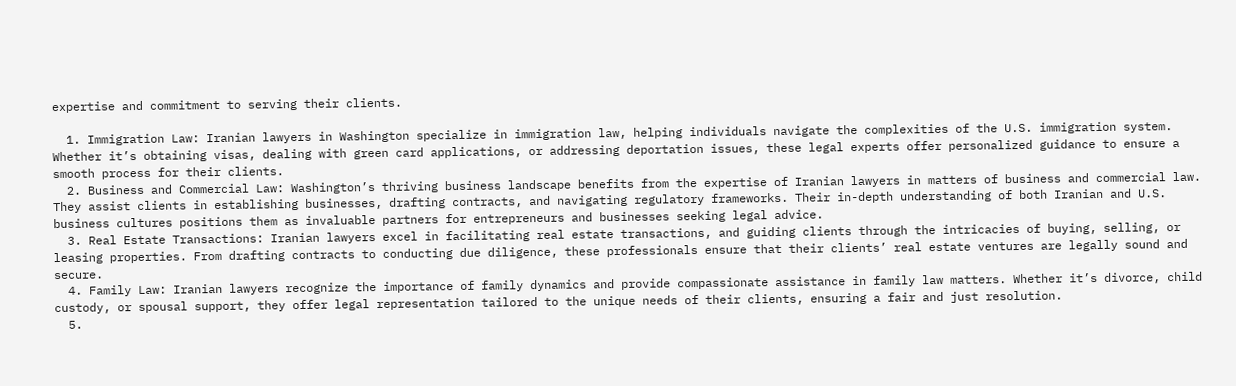expertise and commitment to serving their clients.

  1. Immigration Law: Iranian lawyers in Washington specialize in immigration law, helping individuals navigate the complexities of the U.S. immigration system. Whether it’s obtaining visas, dealing with green card applications, or addressing deportation issues, these legal experts offer personalized guidance to ensure a smooth process for their clients.
  2. Business and Commercial Law: Washington’s thriving business landscape benefits from the expertise of Iranian lawyers in matters of business and commercial law. They assist clients in establishing businesses, drafting contracts, and navigating regulatory frameworks. Their in-depth understanding of both Iranian and U.S. business cultures positions them as invaluable partners for entrepreneurs and businesses seeking legal advice.
  3. Real Estate Transactions: Iranian lawyers excel in facilitating real estate transactions, and guiding clients through the intricacies of buying, selling, or leasing properties. From drafting contracts to conducting due diligence, these professionals ensure that their clients’ real estate ventures are legally sound and secure.
  4. Family Law: Iranian lawyers recognize the importance of family dynamics and provide compassionate assistance in family law matters. Whether it’s divorce, child custody, or spousal support, they offer legal representation tailored to the unique needs of their clients, ensuring a fair and just resolution.
  5.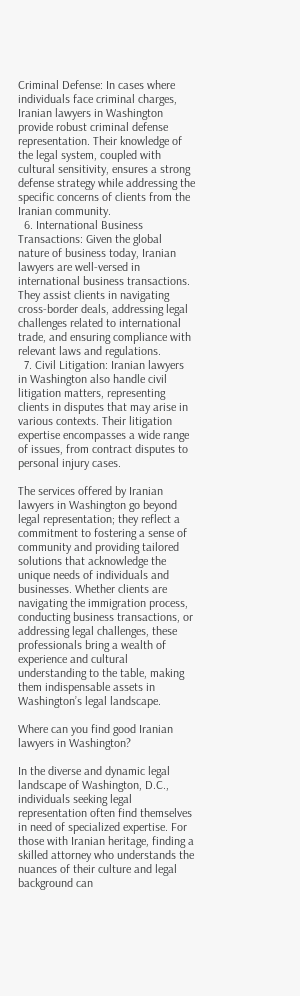Criminal Defense: In cases where individuals face criminal charges, Iranian lawyers in Washington provide robust criminal defense representation. Their knowledge of the legal system, coupled with cultural sensitivity, ensures a strong defense strategy while addressing the specific concerns of clients from the Iranian community.
  6. International Business Transactions: Given the global nature of business today, Iranian lawyers are well-versed in international business transactions. They assist clients in navigating cross-border deals, addressing legal challenges related to international trade, and ensuring compliance with relevant laws and regulations.
  7. Civil Litigation: Iranian lawyers in Washington also handle civil litigation matters, representing clients in disputes that may arise in various contexts. Their litigation expertise encompasses a wide range of issues, from contract disputes to personal injury cases.

The services offered by Iranian lawyers in Washington go beyond legal representation; they reflect a commitment to fostering a sense of community and providing tailored solutions that acknowledge the unique needs of individuals and businesses. Whether clients are navigating the immigration process, conducting business transactions, or addressing legal challenges, these professionals bring a wealth of experience and cultural understanding to the table, making them indispensable assets in Washington’s legal landscape.

Where can you find good Iranian lawyers in Washington?

In the diverse and dynamic legal landscape of Washington, D.C., individuals seeking legal representation often find themselves in need of specialized expertise. For those with Iranian heritage, finding a skilled attorney who understands the nuances of their culture and legal background can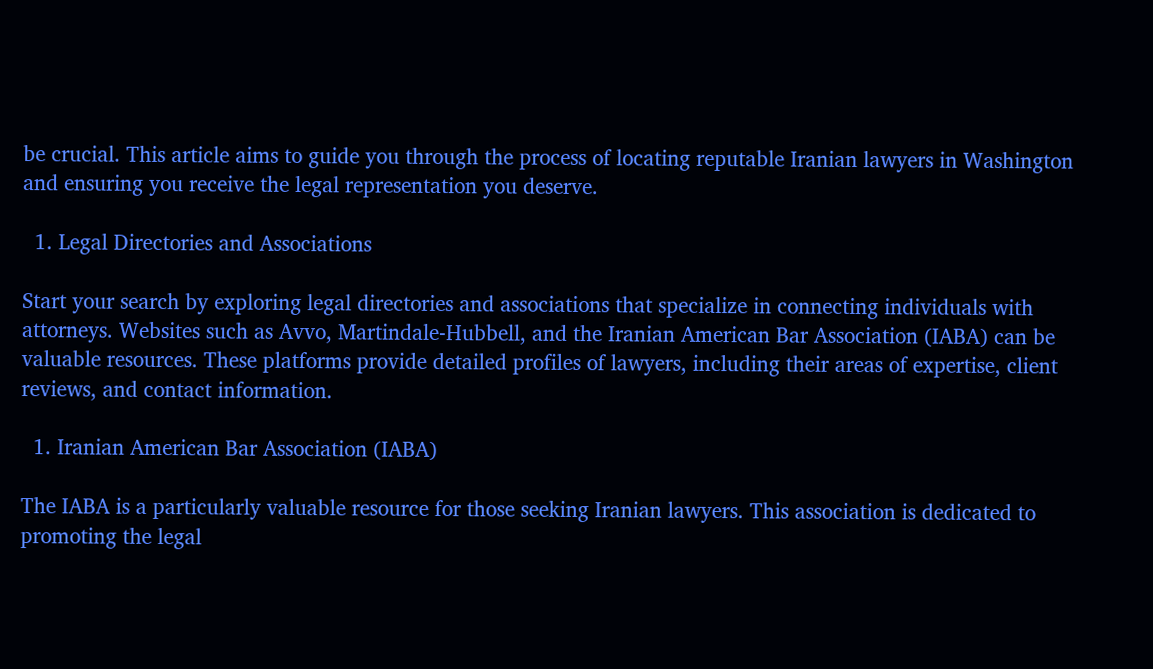be crucial. This article aims to guide you through the process of locating reputable Iranian lawyers in Washington and ensuring you receive the legal representation you deserve.

  1. Legal Directories and Associations

Start your search by exploring legal directories and associations that specialize in connecting individuals with attorneys. Websites such as Avvo, Martindale-Hubbell, and the Iranian American Bar Association (IABA) can be valuable resources. These platforms provide detailed profiles of lawyers, including their areas of expertise, client reviews, and contact information.

  1. Iranian American Bar Association (IABA)

The IABA is a particularly valuable resource for those seeking Iranian lawyers. This association is dedicated to promoting the legal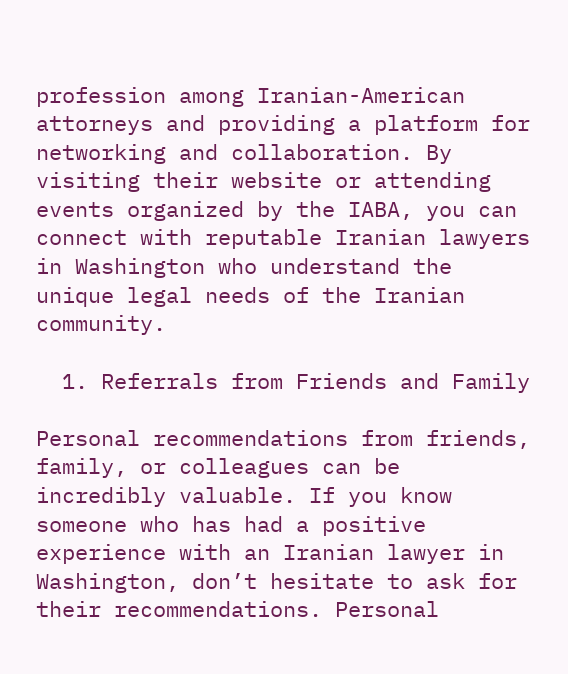profession among Iranian-American attorneys and providing a platform for networking and collaboration. By visiting their website or attending events organized by the IABA, you can connect with reputable Iranian lawyers in Washington who understand the unique legal needs of the Iranian community.

  1. Referrals from Friends and Family

Personal recommendations from friends, family, or colleagues can be incredibly valuable. If you know someone who has had a positive experience with an Iranian lawyer in Washington, don’t hesitate to ask for their recommendations. Personal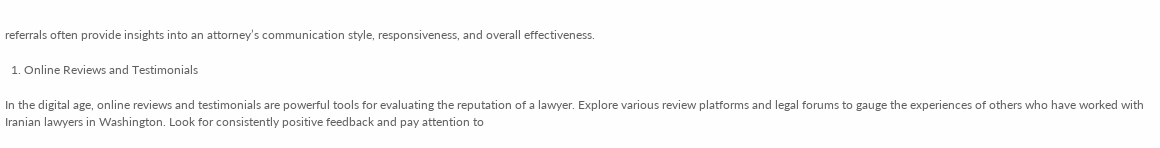referrals often provide insights into an attorney’s communication style, responsiveness, and overall effectiveness.

  1. Online Reviews and Testimonials

In the digital age, online reviews and testimonials are powerful tools for evaluating the reputation of a lawyer. Explore various review platforms and legal forums to gauge the experiences of others who have worked with Iranian lawyers in Washington. Look for consistently positive feedback and pay attention to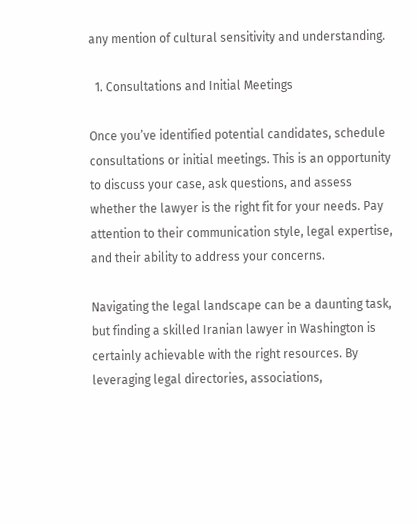any mention of cultural sensitivity and understanding.

  1. Consultations and Initial Meetings

Once you’ve identified potential candidates, schedule consultations or initial meetings. This is an opportunity to discuss your case, ask questions, and assess whether the lawyer is the right fit for your needs. Pay attention to their communication style, legal expertise, and their ability to address your concerns.

Navigating the legal landscape can be a daunting task, but finding a skilled Iranian lawyer in Washington is certainly achievable with the right resources. By leveraging legal directories, associations,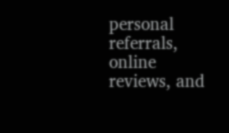personal referrals, online reviews, and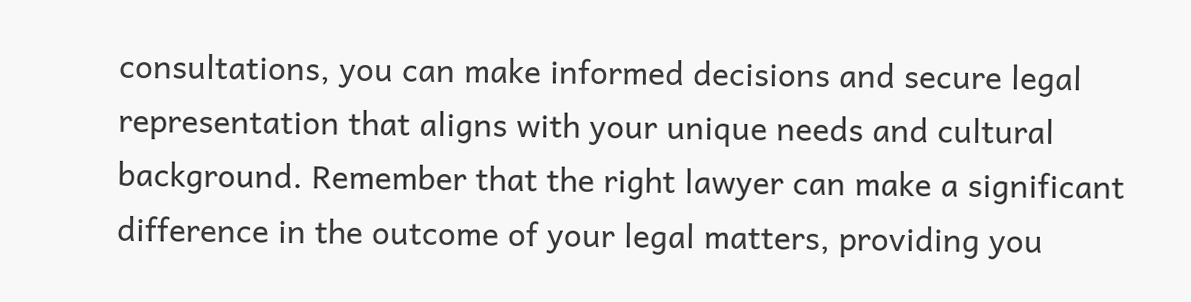consultations, you can make informed decisions and secure legal representation that aligns with your unique needs and cultural background. Remember that the right lawyer can make a significant difference in the outcome of your legal matters, providing you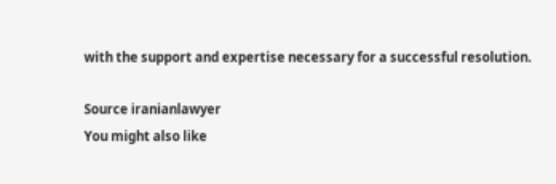with the support and expertise necessary for a successful resolution.

Source iranianlawyer
You might also like